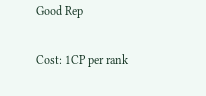Good Rep

Cost: 1CP per rank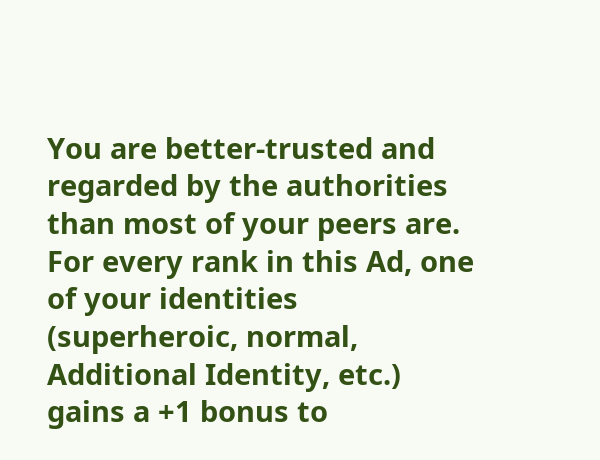You are better-trusted and regarded by the authorities than most of your peers are. For every rank in this Ad, one of your identities (superheroic, normal, Additional Identity, etc.) gains a +1 bonus to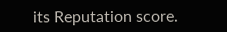its Reputation score.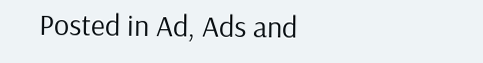Posted in Ad, Ads and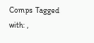Comps Tagged with: ,